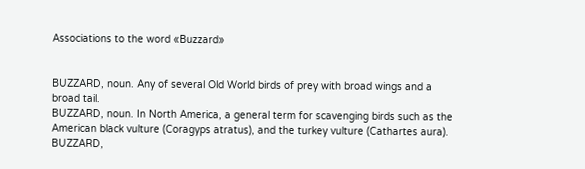Associations to the word «Buzzard»


BUZZARD, noun. Any of several Old World birds of prey with broad wings and a broad tail.
BUZZARD, noun. In North America, a general term for scavenging birds such as the American black vulture (Coragyps atratus), and the turkey vulture (Cathartes aura).
BUZZARD,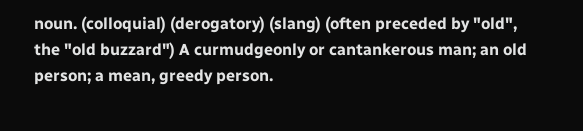noun. (colloquial) (derogatory) (slang) (often preceded by "old", the "old buzzard") A curmudgeonly or cantankerous man; an old person; a mean, greedy person.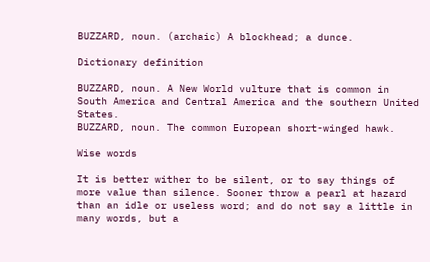BUZZARD, noun. (archaic) A blockhead; a dunce.

Dictionary definition

BUZZARD, noun. A New World vulture that is common in South America and Central America and the southern United States.
BUZZARD, noun. The common European short-winged hawk.

Wise words

It is better wither to be silent, or to say things of more value than silence. Sooner throw a pearl at hazard than an idle or useless word; and do not say a little in many words, but a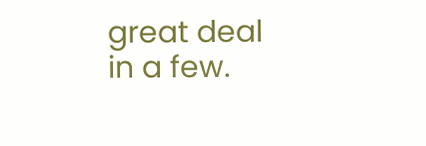great deal in a few.